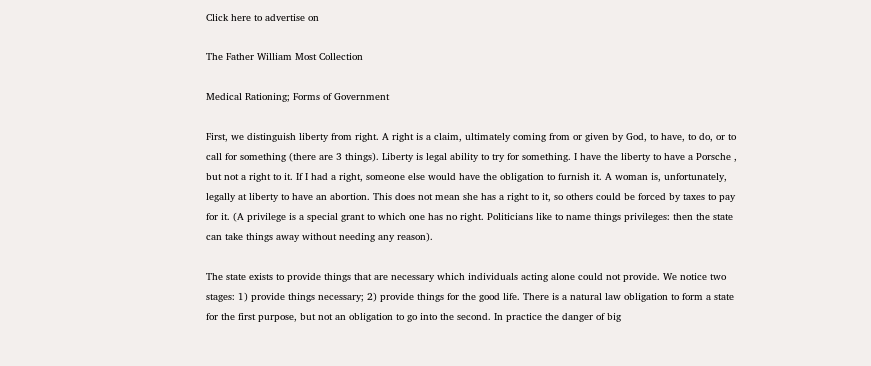Click here to advertise on

The Father William Most Collection

Medical Rationing; Forms of Government

First, we distinguish liberty from right. A right is a claim, ultimately coming from or given by God, to have, to do, or to call for something (there are 3 things). Liberty is legal ability to try for something. I have the liberty to have a Porsche , but not a right to it. If I had a right, someone else would have the obligation to furnish it. A woman is, unfortunately, legally at liberty to have an abortion. This does not mean she has a right to it, so others could be forced by taxes to pay for it. (A privilege is a special grant to which one has no right. Politicians like to name things privileges: then the state can take things away without needing any reason).

The state exists to provide things that are necessary which individuals acting alone could not provide. We notice two stages: 1) provide things necessary; 2) provide things for the good life. There is a natural law obligation to form a state for the first purpose, but not an obligation to go into the second. In practice the danger of big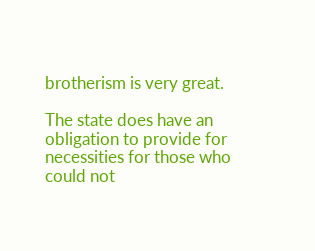brotherism is very great.

The state does have an obligation to provide for necessities for those who could not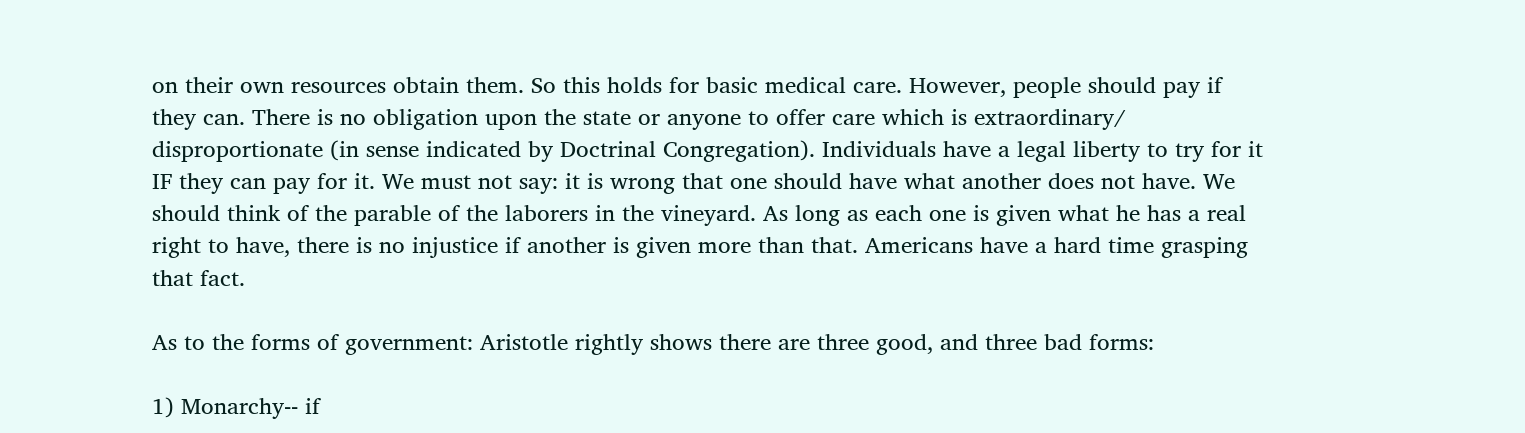on their own resources obtain them. So this holds for basic medical care. However, people should pay if they can. There is no obligation upon the state or anyone to offer care which is extraordinary/ disproportionate (in sense indicated by Doctrinal Congregation). Individuals have a legal liberty to try for it IF they can pay for it. We must not say: it is wrong that one should have what another does not have. We should think of the parable of the laborers in the vineyard. As long as each one is given what he has a real right to have, there is no injustice if another is given more than that. Americans have a hard time grasping that fact.

As to the forms of government: Aristotle rightly shows there are three good, and three bad forms:

1) Monarchy-- if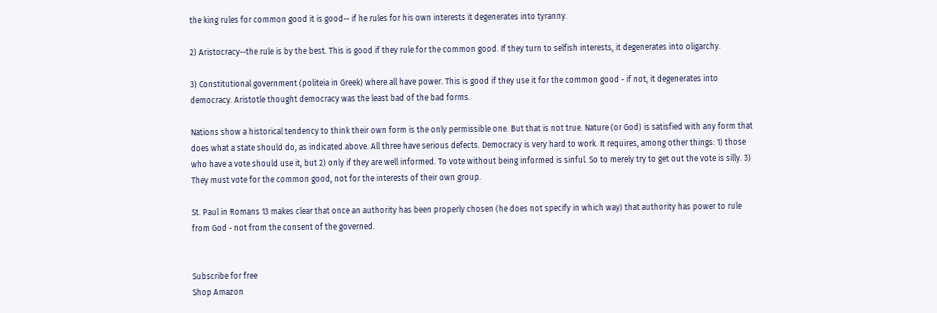the king rules for common good it is good-- if he rules for his own interests it degenerates into tyranny.

2) Aristocracy--the rule is by the best. This is good if they rule for the common good. If they turn to selfish interests, it degenerates into oligarchy.

3) Constitutional government (politeia in Greek) where all have power. This is good if they use it for the common good - if not, it degenerates into democracy. Aristotle thought democracy was the least bad of the bad forms.

Nations show a historical tendency to think their own form is the only permissible one. But that is not true. Nature (or God) is satisfied with any form that does what a state should do, as indicated above. All three have serious defects. Democracy is very hard to work. It requires, among other things: 1) those who have a vote should use it, but 2) only if they are well informed. To vote without being informed is sinful. So to merely try to get out the vote is silly. 3) They must vote for the common good, not for the interests of their own group.

St. Paul in Romans 13 makes clear that once an authority has been properly chosen (he does not specify in which way) that authority has power to rule from God - not from the consent of the governed.


Subscribe for free
Shop Amazon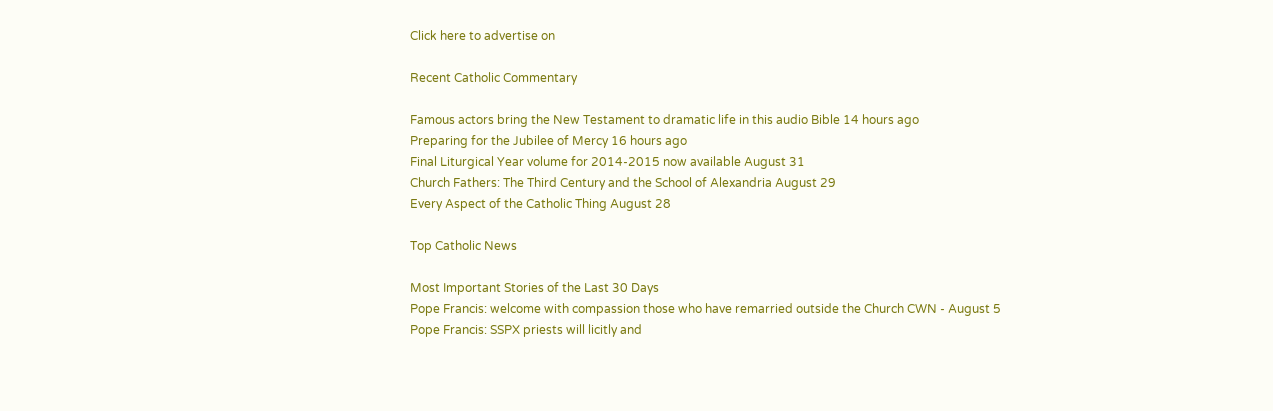Click here to advertise on

Recent Catholic Commentary

Famous actors bring the New Testament to dramatic life in this audio Bible 14 hours ago
Preparing for the Jubilee of Mercy 16 hours ago
Final Liturgical Year volume for 2014-2015 now available August 31
Church Fathers: The Third Century and the School of Alexandria August 29
Every Aspect of the Catholic Thing August 28

Top Catholic News

Most Important Stories of the Last 30 Days
Pope Francis: welcome with compassion those who have remarried outside the Church CWN - August 5
Pope Francis: SSPX priests will licitly and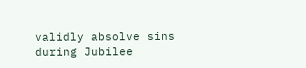validly absolve sins during Jubilee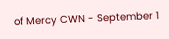of Mercy CWN - September 1